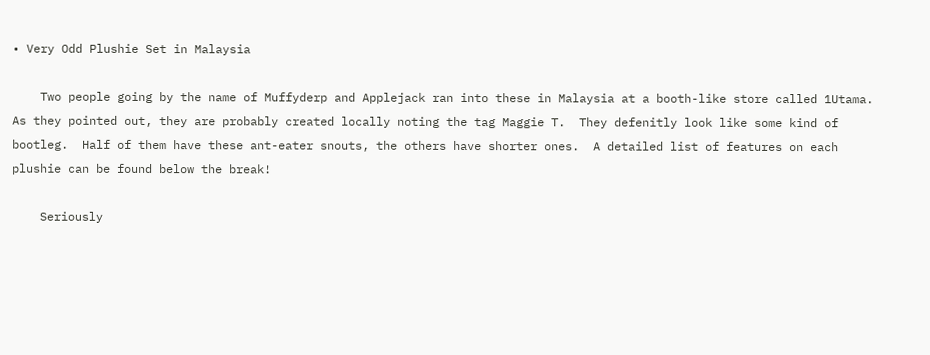• Very Odd Plushie Set in Malaysia

    Two people going by the name of Muffyderp and Applejack ran into these in Malaysia at a booth-like store called 1Utama.  As they pointed out, they are probably created locally noting the tag Maggie T.  They defenitly look like some kind of bootleg.  Half of them have these ant-eater snouts, the others have shorter ones.  A detailed list of features on each plushie can be found below the break!

    Seriously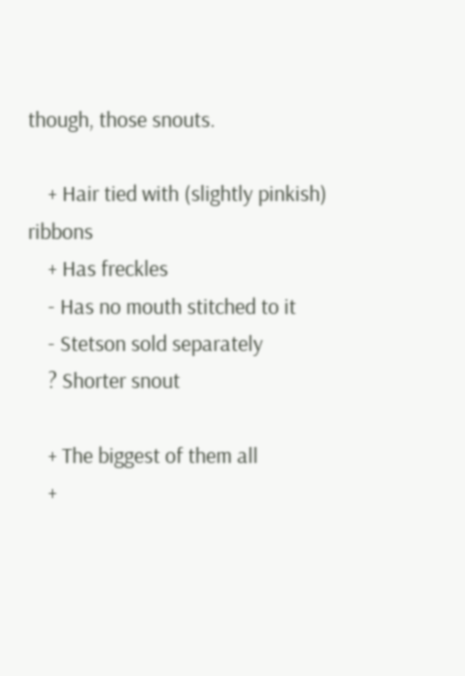though, those snouts.

    + Hair tied with (slightly pinkish) ribbons
    + Has freckles
    - Has no mouth stitched to it
    - Stetson sold separately
    ? Shorter snout

    + The biggest of them all
    +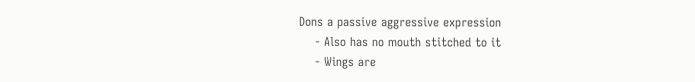Dons a passive aggressive expression
    - Also has no mouth stitched to it
    - Wings are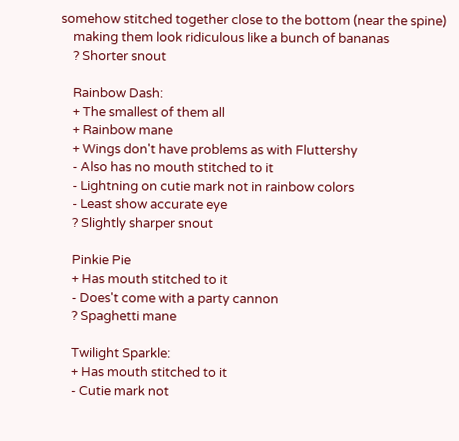somehow stitched together close to the bottom (near the spine)
    making them look ridiculous like a bunch of bananas
    ? Shorter snout

    Rainbow Dash:
    + The smallest of them all
    + Rainbow mane
    + Wings don't have problems as with Fluttershy
    - Also has no mouth stitched to it
    - Lightning on cutie mark not in rainbow colors
    - Least show accurate eye
    ? Slightly sharper snout

    Pinkie Pie
    + Has mouth stitched to it
    - Does't come with a party cannon
    ? Spaghetti mane

    Twilight Sparkle:
    + Has mouth stitched to it
    - Cutie mark not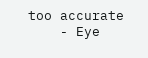too accurate
    - Eye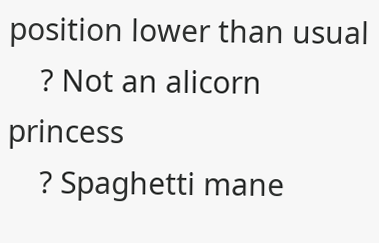position lower than usual
    ? Not an alicorn princess
    ? Spaghetti mane